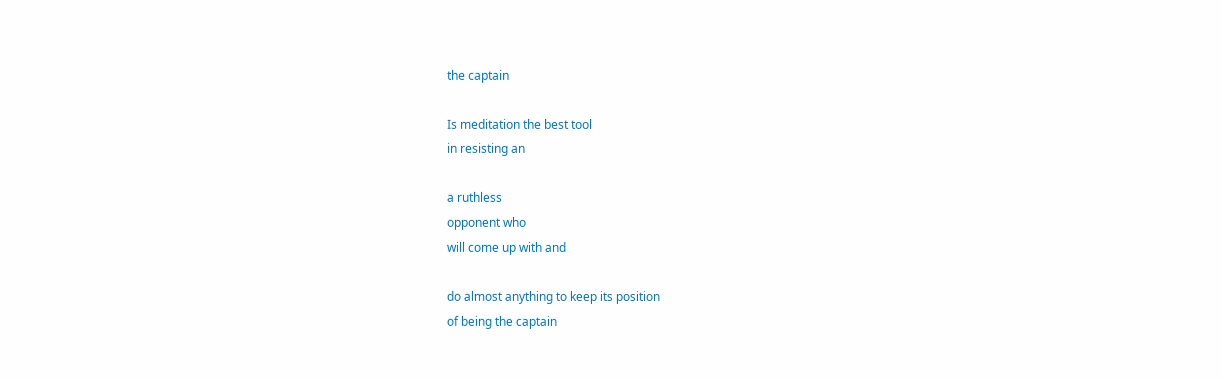the captain

Is meditation the best tool
in resisting an

a ruthless
opponent who
will come up with and

do almost anything to keep its position
of being the captain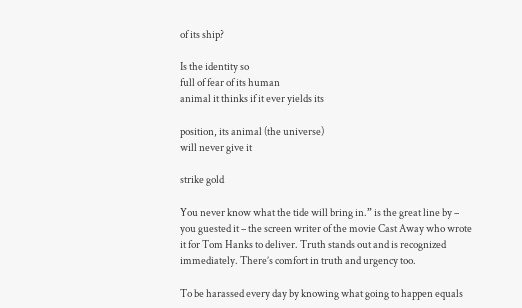of its ship?

Is the identity so
full of fear of its human
animal it thinks if it ever yields its

position, its animal (the universe)
will never give it

strike gold

You never know what the tide will bring in.” is the great line by – you guested it – the screen writer of the movie Cast Away who wrote it for Tom Hanks to deliver. Truth stands out and is recognized immediately. There’s comfort in truth and urgency too.

To be harassed every day by knowing what going to happen equals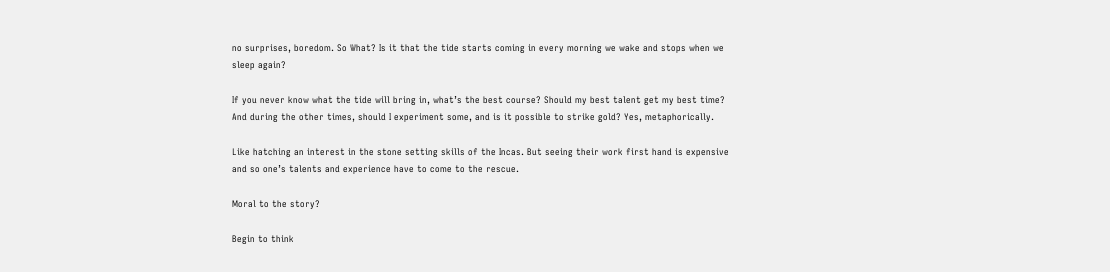no surprises, boredom. So What? Is it that the tide starts coming in every morning we wake and stops when we sleep again?

If you never know what the tide will bring in, what’s the best course? Should my best talent get my best time? And during the other times, should I experiment some, and is it possible to strike gold? Yes, metaphorically.

Like hatching an interest in the stone setting skills of the Incas. But seeing their work first hand is expensive and so one’s talents and experience have to come to the rescue.

Moral to the story?

Begin to think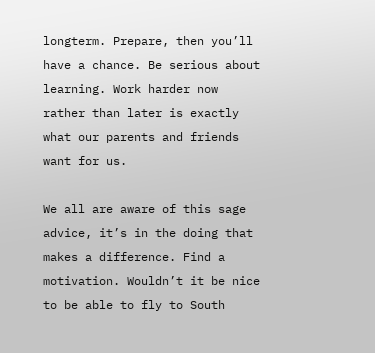longterm. Prepare, then you’ll have a chance. Be serious about learning. Work harder now rather than later is exactly what our parents and friends want for us.

We all are aware of this sage advice, it’s in the doing that makes a difference. Find a motivation. Wouldn’t it be nice to be able to fly to South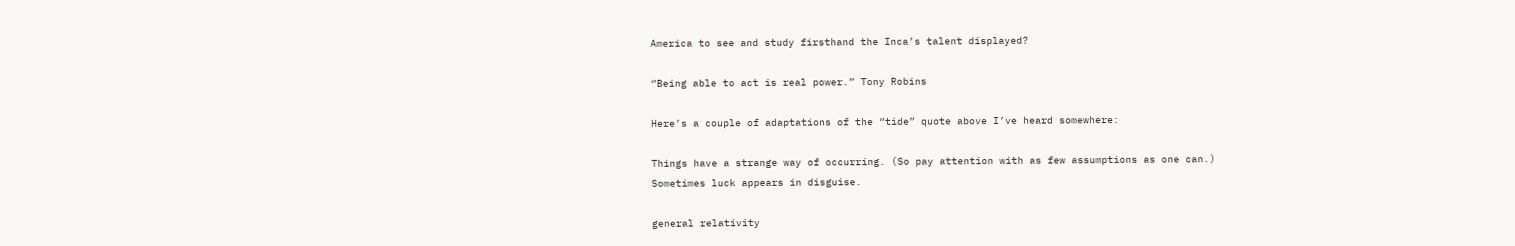America to see and study firsthand the Inca’s talent displayed?

“Being able to act is real power.” Tony Robins

Here’s a couple of adaptations of the “tide” quote above I’ve heard somewhere:

Things have a strange way of occurring. (So pay attention with as few assumptions as one can.)
Sometimes luck appears in disguise.

general relativity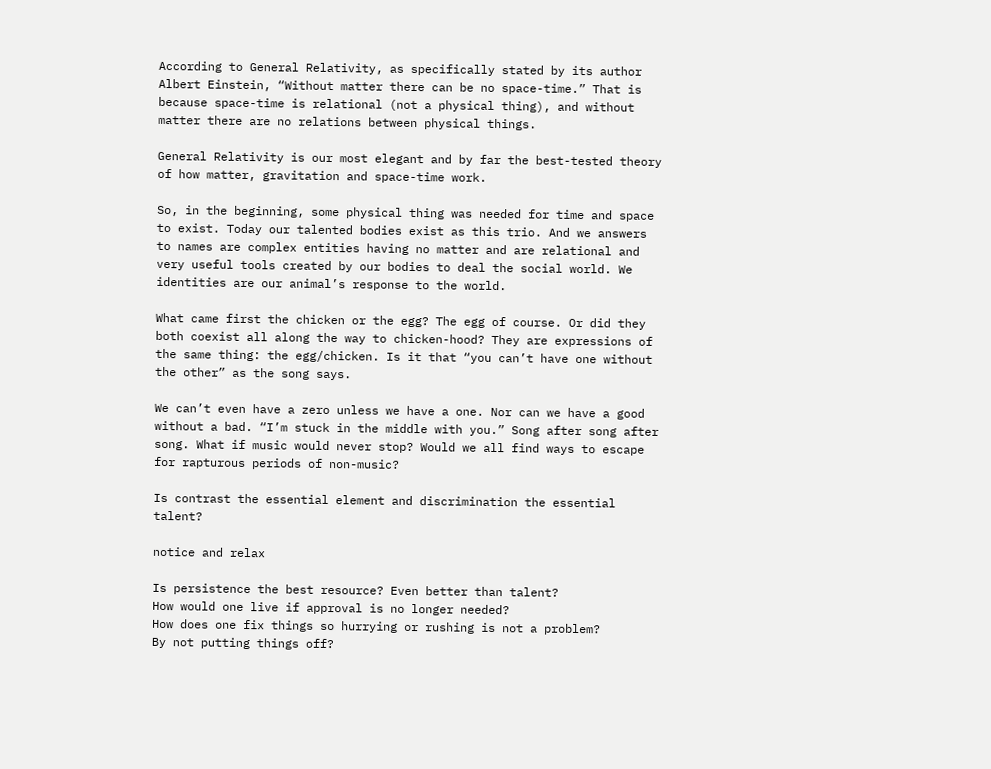According to General Relativity, as specifically stated by its author Albert Einstein, “Without matter there can be no space-time.” That is because space-time is relational (not a physical thing), and without matter there are no relations between physical things.

General Relativity is our most elegant and by far the best-tested theory of how matter, gravitation and space-time work.

So, in the beginning, some physical thing was needed for time and space to exist. Today our talented bodies exist as this trio. And we answers to names are complex entities having no matter and are relational and very useful tools created by our bodies to deal the social world. We identities are our animal’s response to the world.

What came first the chicken or the egg? The egg of course. Or did they both coexist all along the way to chicken-hood? They are expressions of the same thing: the egg/chicken. Is it that “you can’t have one without the other” as the song says.

We can’t even have a zero unless we have a one. Nor can we have a good without a bad. “I’m stuck in the middle with you.” Song after song after song. What if music would never stop? Would we all find ways to escape for rapturous periods of non-music?

Is contrast the essential element and discrimination the essential talent?

notice and relax

Is persistence the best resource? Even better than talent?
How would one live if approval is no longer needed?
How does one fix things so hurrying or rushing is not a problem?
By not putting things off?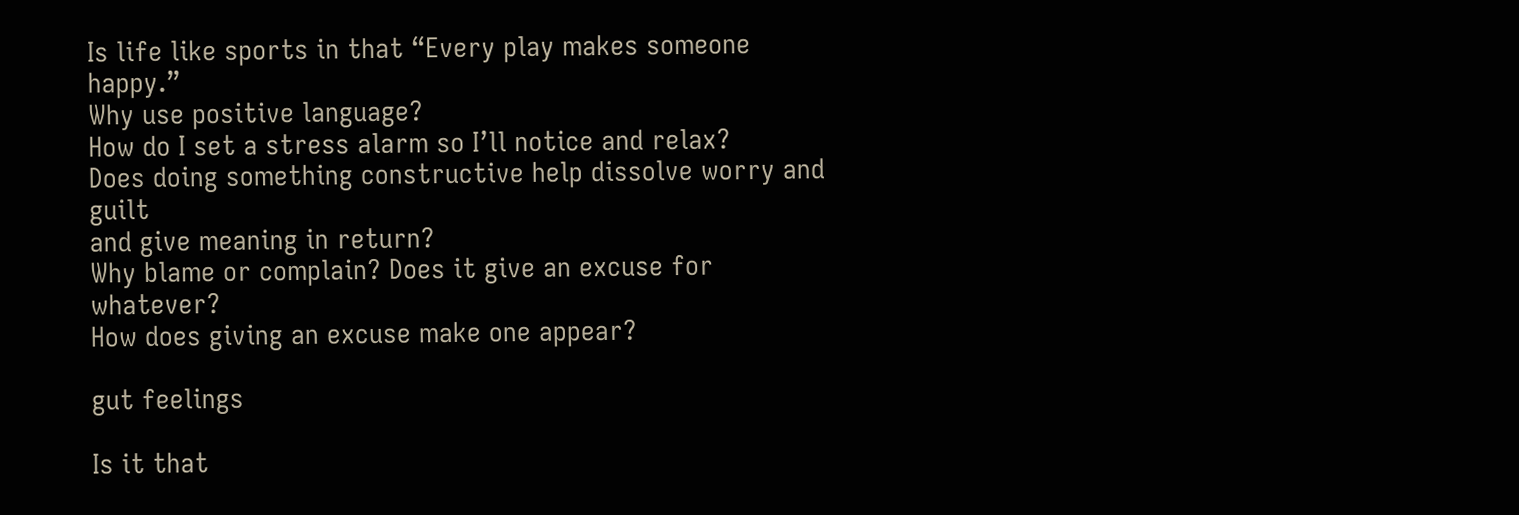Is life like sports in that “Every play makes someone happy.”
Why use positive language?
How do I set a stress alarm so I’ll notice and relax?
Does doing something constructive help dissolve worry and guilt
and give meaning in return?
Why blame or complain? Does it give an excuse for whatever?
How does giving an excuse make one appear?

gut feelings

Is it that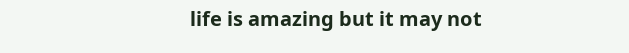life is amazing but it may not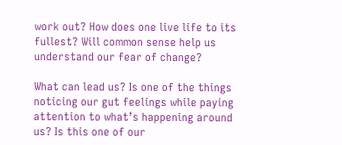work out? How does one live life to its fullest? Will common sense help us understand our fear of change?

What can lead us? Is one of the things noticing our gut feelings while paying attention to what’s happening around us? Is this one of our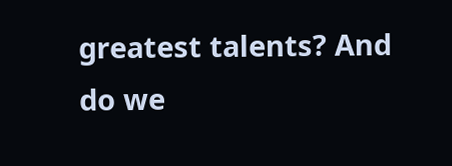greatest talents? And do we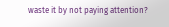waste it by not paying attention?